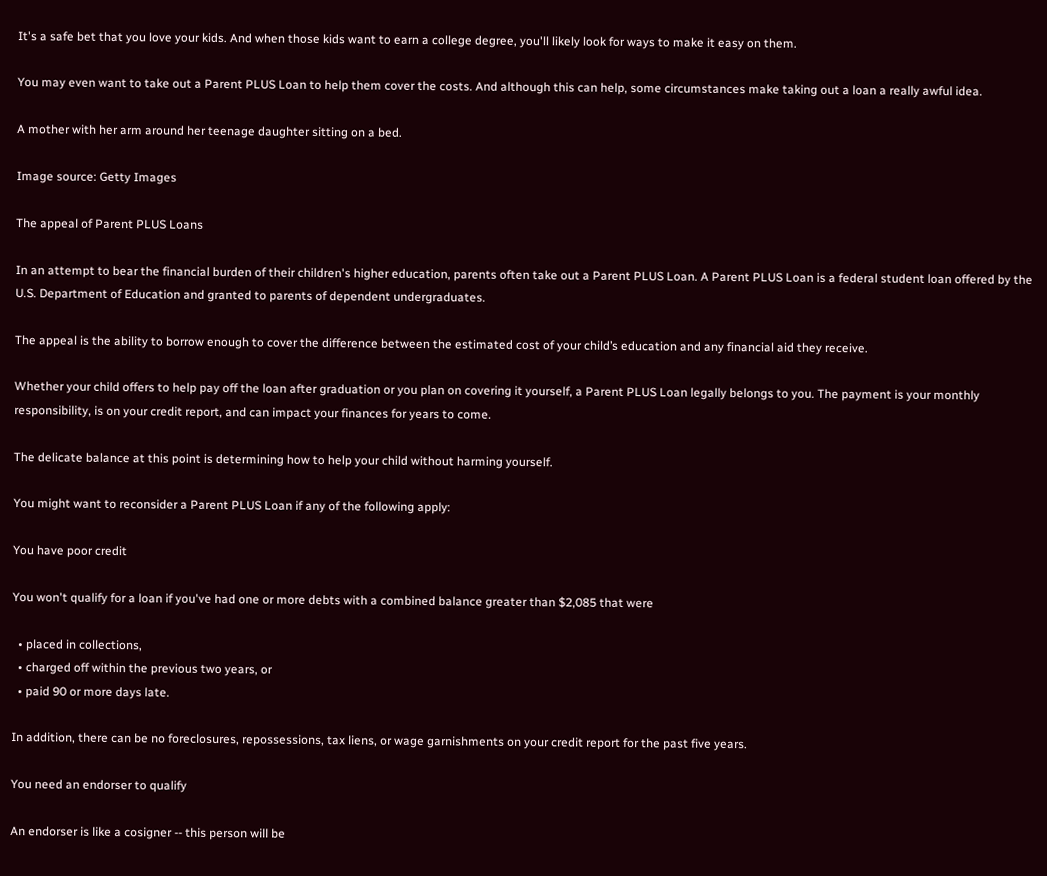It's a safe bet that you love your kids. And when those kids want to earn a college degree, you'll likely look for ways to make it easy on them.

You may even want to take out a Parent PLUS Loan to help them cover the costs. And although this can help, some circumstances make taking out a loan a really awful idea.

A mother with her arm around her teenage daughter sitting on a bed.

Image source: Getty Images

The appeal of Parent PLUS Loans

In an attempt to bear the financial burden of their children's higher education, parents often take out a Parent PLUS Loan. A Parent PLUS Loan is a federal student loan offered by the U.S. Department of Education and granted to parents of dependent undergraduates.

The appeal is the ability to borrow enough to cover the difference between the estimated cost of your child’s education and any financial aid they receive.

Whether your child offers to help pay off the loan after graduation or you plan on covering it yourself, a Parent PLUS Loan legally belongs to you. The payment is your monthly responsibility, is on your credit report, and can impact your finances for years to come.

The delicate balance at this point is determining how to help your child without harming yourself.

You might want to reconsider a Parent PLUS Loan if any of the following apply:

You have poor credit

You won't qualify for a loan if you've had one or more debts with a combined balance greater than $2,085 that were

  • placed in collections,
  • charged off within the previous two years, or
  • paid 90 or more days late.

In addition, there can be no foreclosures, repossessions, tax liens, or wage garnishments on your credit report for the past five years.

You need an endorser to qualify

An endorser is like a cosigner -- this person will be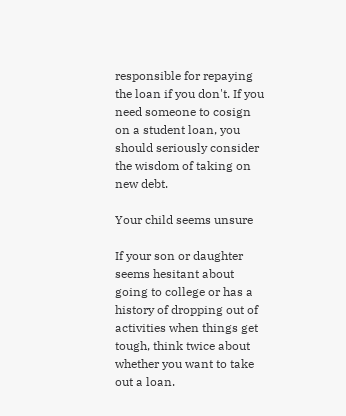responsible for repaying the loan if you don't. If you need someone to cosign on a student loan, you should seriously consider the wisdom of taking on new debt.

Your child seems unsure

If your son or daughter seems hesitant about going to college or has a history of dropping out of activities when things get tough, think twice about whether you want to take out a loan.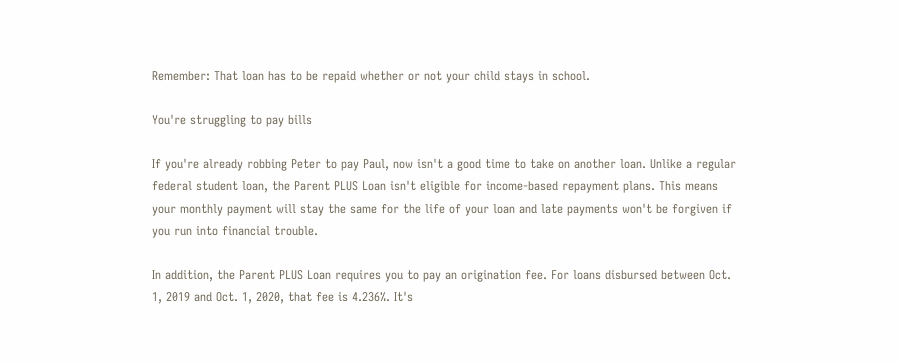Remember: That loan has to be repaid whether or not your child stays in school.

You're struggling to pay bills

If you're already robbing Peter to pay Paul, now isn't a good time to take on another loan. Unlike a regular federal student loan, the Parent PLUS Loan isn't eligible for income-based repayment plans. This means your monthly payment will stay the same for the life of your loan and late payments won't be forgiven if you run into financial trouble.

In addition, the Parent PLUS Loan requires you to pay an origination fee. For loans disbursed between Oct. 1, 2019 and Oct. 1, 2020, that fee is 4.236%. It's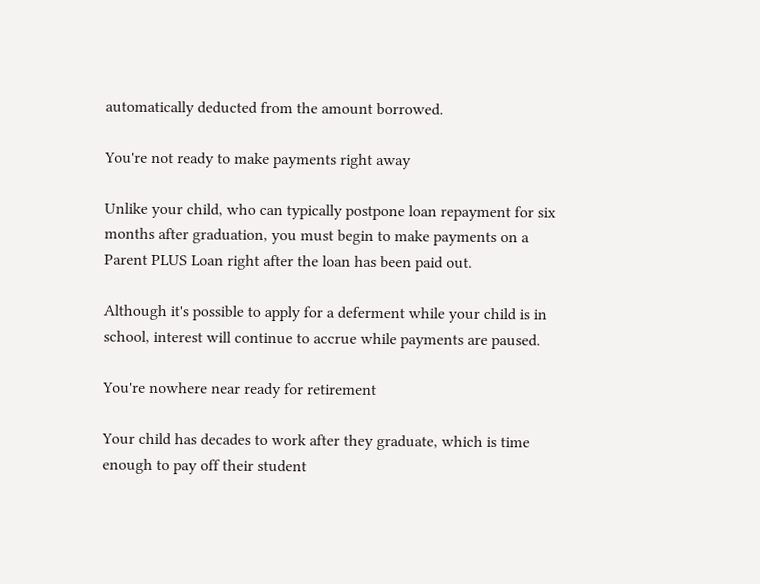automatically deducted from the amount borrowed.

You're not ready to make payments right away

Unlike your child, who can typically postpone loan repayment for six months after graduation, you must begin to make payments on a Parent PLUS Loan right after the loan has been paid out.

Although it's possible to apply for a deferment while your child is in school, interest will continue to accrue while payments are paused.

You're nowhere near ready for retirement

Your child has decades to work after they graduate, which is time enough to pay off their student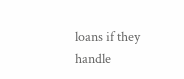loans if they handle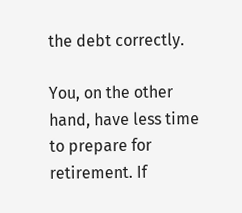the debt correctly.

You, on the other hand, have less time to prepare for retirement. If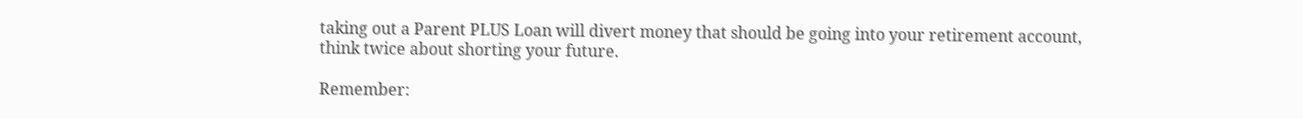taking out a Parent PLUS Loan will divert money that should be going into your retirement account, think twice about shorting your future.

Remember: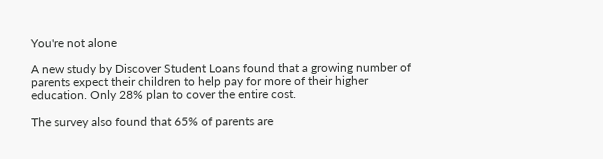You're not alone

A new study by Discover Student Loans found that a growing number of parents expect their children to help pay for more of their higher education. Only 28% plan to cover the entire cost.

The survey also found that 65% of parents are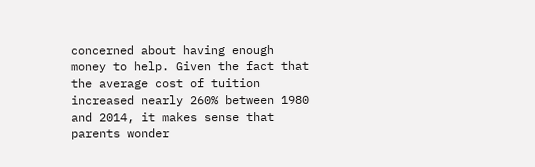concerned about having enough money to help. Given the fact that the average cost of tuition increased nearly 260% between 1980 and 2014, it makes sense that parents wonder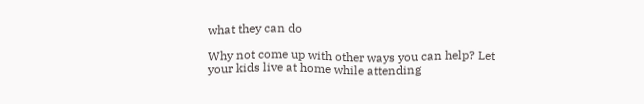what they can do

Why not come up with other ways you can help? Let your kids live at home while attending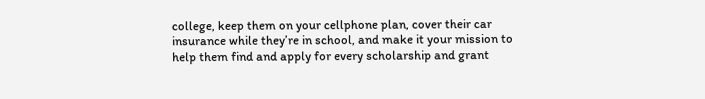college, keep them on your cellphone plan, cover their car insurance while they’re in school, and make it your mission to help them find and apply for every scholarship and grant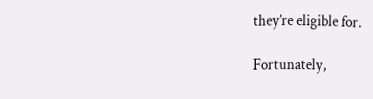they’re eligible for.

Fortunately,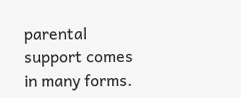parental support comes in many forms.